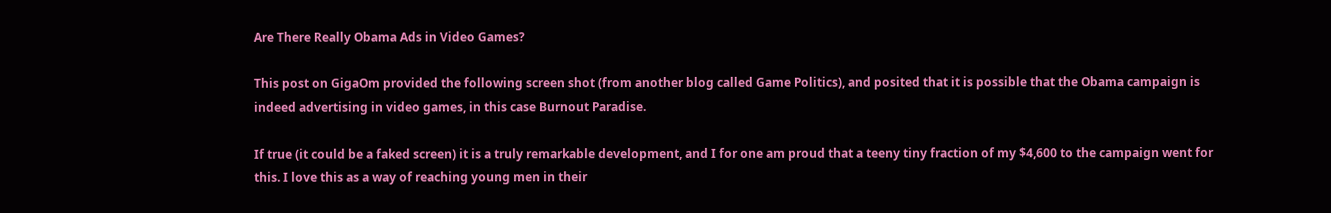Are There Really Obama Ads in Video Games?

This post on GigaOm provided the following screen shot (from another blog called Game Politics), and posited that it is possible that the Obama campaign is indeed advertising in video games, in this case Burnout Paradise.

If true (it could be a faked screen) it is a truly remarkable development, and I for one am proud that a teeny tiny fraction of my $4,600 to the campaign went for this. I love this as a way of reaching young men in their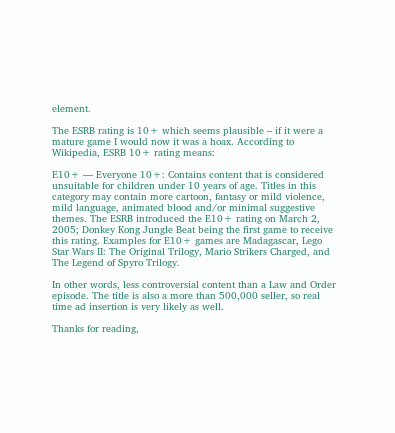element.

The ESRB rating is 10+ which seems plausible – if it were a mature game I would now it was a hoax. According to Wikipedia, ESRB 10+ rating means:

E10+ — Everyone 10+: Contains content that is considered unsuitable for children under 10 years of age. Titles in this category may contain more cartoon, fantasy or mild violence, mild language, animated blood and/or minimal suggestive themes. The ESRB introduced the E10+ rating on March 2, 2005; Donkey Kong Jungle Beat being the first game to receive this rating. Examples for E10+ games are Madagascar, Lego Star Wars II: The Original Trilogy, Mario Strikers Charged, and The Legend of Spyro Trilogy.

In other words, less controversial content than a Law and Order episode. The title is also a more than 500,000 seller, so real time ad insertion is very likely as well.

Thanks for reading,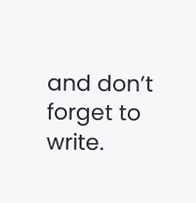and don’t forget to write.